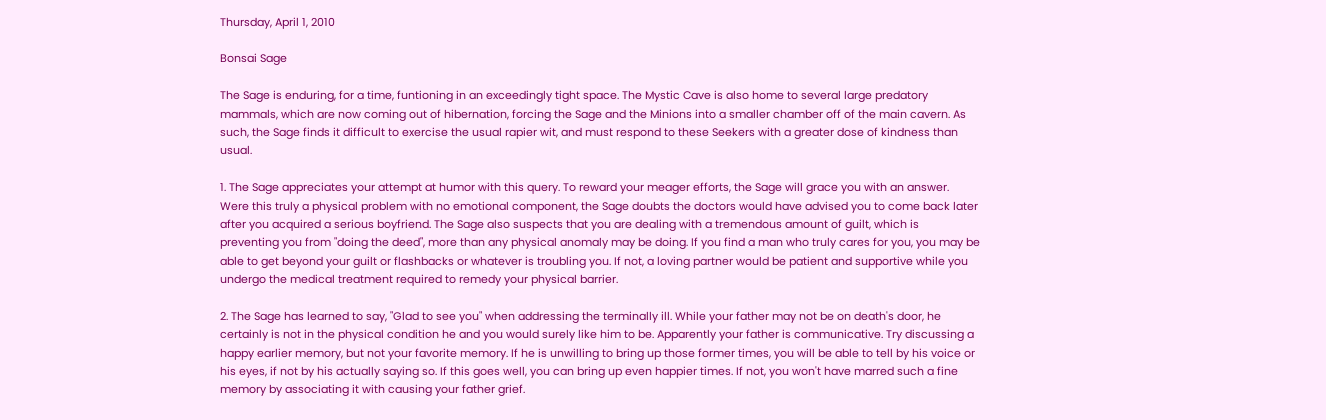Thursday, April 1, 2010

Bonsai Sage

The Sage is enduring, for a time, funtioning in an exceedingly tight space. The Mystic Cave is also home to several large predatory mammals, which are now coming out of hibernation, forcing the Sage and the Minions into a smaller chamber off of the main cavern. As such, the Sage finds it difficult to exercise the usual rapier wit, and must respond to these Seekers with a greater dose of kindness than usual.

1. The Sage appreciates your attempt at humor with this query. To reward your meager efforts, the Sage will grace you with an answer. Were this truly a physical problem with no emotional component, the Sage doubts the doctors would have advised you to come back later after you acquired a serious boyfriend. The Sage also suspects that you are dealing with a tremendous amount of guilt, which is preventing you from "doing the deed", more than any physical anomaly may be doing. If you find a man who truly cares for you, you may be able to get beyond your guilt or flashbacks or whatever is troubling you. If not, a loving partner would be patient and supportive while you undergo the medical treatment required to remedy your physical barrier.

2. The Sage has learned to say, "Glad to see you" when addressing the terminally ill. While your father may not be on death's door, he certainly is not in the physical condition he and you would surely like him to be. Apparently your father is communicative. Try discussing a happy earlier memory, but not your favorite memory. If he is unwilling to bring up those former times, you will be able to tell by his voice or his eyes, if not by his actually saying so. If this goes well, you can bring up even happier times. If not, you won't have marred such a fine memory by associating it with causing your father grief.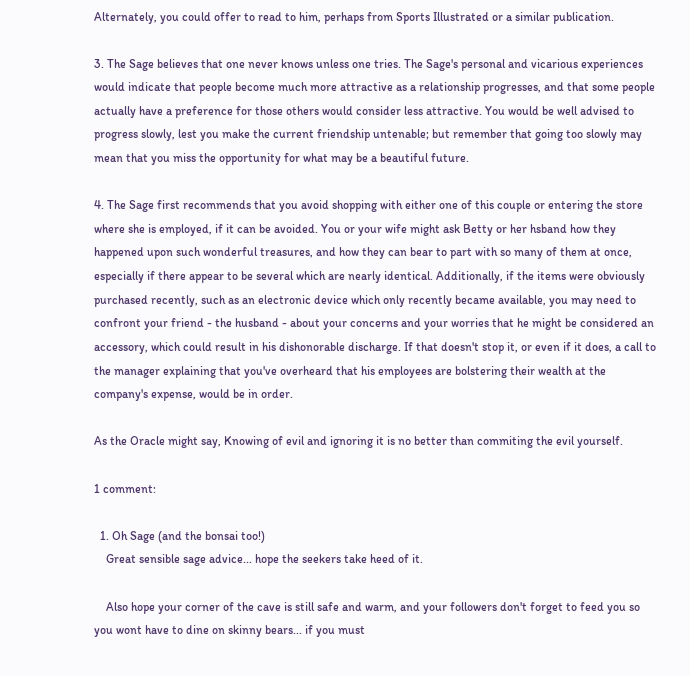Alternately, you could offer to read to him, perhaps from Sports Illustrated or a similar publication.

3. The Sage believes that one never knows unless one tries. The Sage's personal and vicarious experiences would indicate that people become much more attractive as a relationship progresses, and that some people actually have a preference for those others would consider less attractive. You would be well advised to progress slowly, lest you make the current friendship untenable; but remember that going too slowly may mean that you miss the opportunity for what may be a beautiful future.

4. The Sage first recommends that you avoid shopping with either one of this couple or entering the store where she is employed, if it can be avoided. You or your wife might ask Betty or her hsband how they happened upon such wonderful treasures, and how they can bear to part with so many of them at once, especially if there appear to be several which are nearly identical. Additionally, if the items were obviously purchased recently, such as an electronic device which only recently became available, you may need to confront your friend - the husband - about your concerns and your worries that he might be considered an accessory, which could result in his dishonorable discharge. If that doesn't stop it, or even if it does, a call to the manager explaining that you've overheard that his employees are bolstering their wealth at the company's expense, would be in order.

As the Oracle might say, Knowing of evil and ignoring it is no better than commiting the evil yourself.

1 comment:

  1. Oh Sage (and the bonsai too!)
    Great sensible sage advice... hope the seekers take heed of it.

    Also hope your corner of the cave is still safe and warm, and your followers don't forget to feed you so you wont have to dine on skinny bears... if you must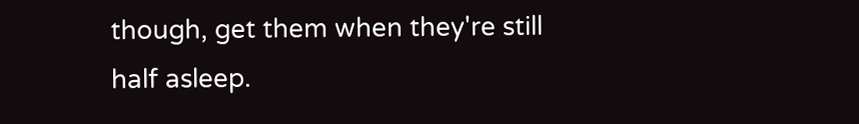though, get them when they're still half asleep.